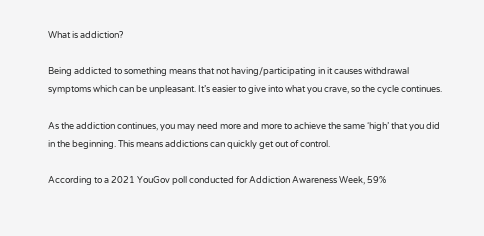What is addiction?

Being addicted to something means that not having/participating in it causes withdrawal symptoms which can be unpleasant. It’s easier to give into what you crave, so the cycle continues.

As the addiction continues, you may need more and more to achieve the same ‘high’ that you did in the beginning. This means addictions can quickly get out of control.

According to a 2021 YouGov poll conducted for Addiction Awareness Week, 59%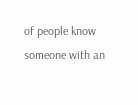of people know someone with an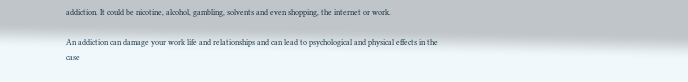addiction. It could be nicotine, alcohol, gambling, solvents and even shopping, the internet or work.

An addiction can damage your work life and relationships and can lead to psychological and physical effects in the case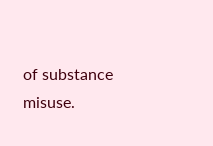of substance misuse.